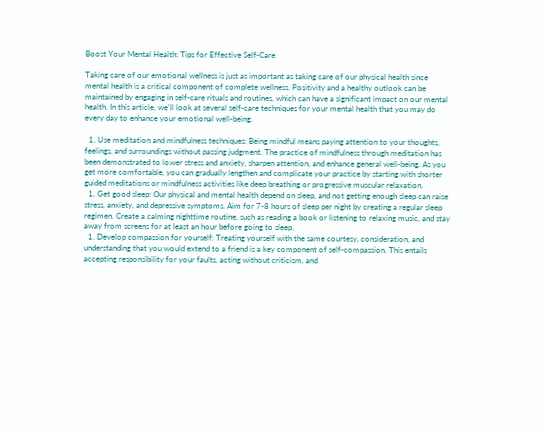Boost Your Mental Health: Tips for Effective Self-Care

Taking care of our emotional wellness is just as important as taking care of our physical health since mental health is a critical component of complete wellness. Positivity and a healthy outlook can be maintained by engaging in self-care rituals and routines, which can have a significant impact on our mental health. In this article, we'll look at several self-care techniques for your mental health that you may do every day to enhance your emotional well-being.

  1. Use meditation and mindfulness techniques: Being mindful means paying attention to your thoughts, feelings, and surroundings without passing judgment. The practice of mindfulness through meditation has been demonstrated to lower stress and anxiety, sharpen attention, and enhance general well-being. As you get more comfortable, you can gradually lengthen and complicate your practice by starting with shorter guided meditations or mindfulness activities like deep breathing or progressive muscular relaxation.
  1. Get good sleep: Our physical and mental health depend on sleep, and not getting enough sleep can raise stress, anxiety, and depressive symptoms. Aim for 7-8 hours of sleep per night by creating a regular sleep regimen. Create a calming nighttime routine, such as reading a book or listening to relaxing music, and stay away from screens for at least an hour before going to sleep.
  1. Develop compassion for yourself: Treating yourself with the same courtesy, consideration, and understanding that you would extend to a friend is a key component of self-compassion. This entails accepting responsibility for your faults, acting without criticism, and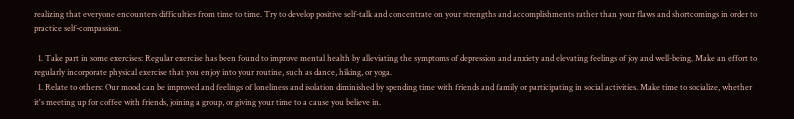realizing that everyone encounters difficulties from time to time. Try to develop positive self-talk and concentrate on your strengths and accomplishments rather than your flaws and shortcomings in order to practice self-compassion.

  1. Take part in some exercises: Regular exercise has been found to improve mental health by alleviating the symptoms of depression and anxiety and elevating feelings of joy and well-being. Make an effort to regularly incorporate physical exercise that you enjoy into your routine, such as dance, hiking, or yoga.
  1. Relate to others: Our mood can be improved and feelings of loneliness and isolation diminished by spending time with friends and family or participating in social activities. Make time to socialize, whether it's meeting up for coffee with friends, joining a group, or giving your time to a cause you believe in.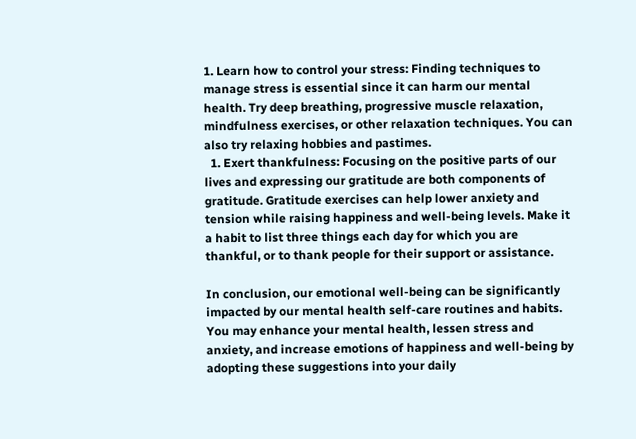1. Learn how to control your stress: Finding techniques to manage stress is essential since it can harm our mental health. Try deep breathing, progressive muscle relaxation, mindfulness exercises, or other relaxation techniques. You can also try relaxing hobbies and pastimes.
  1. Exert thankfulness: Focusing on the positive parts of our lives and expressing our gratitude are both components of gratitude. Gratitude exercises can help lower anxiety and tension while raising happiness and well-being levels. Make it a habit to list three things each day for which you are thankful, or to thank people for their support or assistance.

In conclusion, our emotional well-being can be significantly impacted by our mental health self-care routines and habits. You may enhance your mental health, lessen stress and anxiety, and increase emotions of happiness and well-being by adopting these suggestions into your daily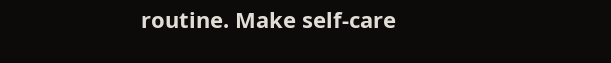routine. Make self-care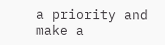a priority and make a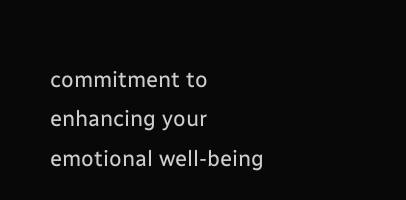commitment to enhancing your emotional well-being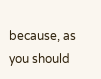because, as you should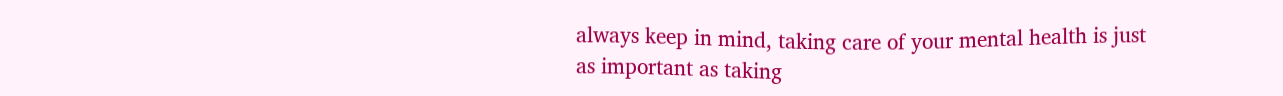always keep in mind, taking care of your mental health is just as important as taking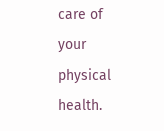care of your physical health.